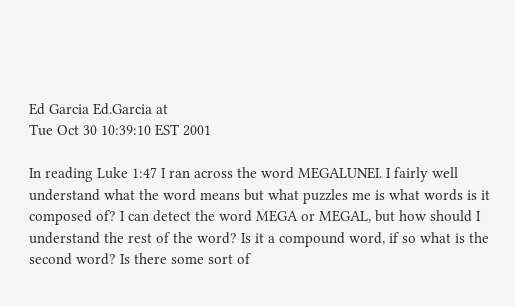Ed Garcia Ed.Garcia at
Tue Oct 30 10:39:10 EST 2001

In reading Luke 1:47 I ran across the word MEGALUNEI. I fairly well
understand what the word means but what puzzles me is what words is it
composed of? I can detect the word MEGA or MEGAL, but how should I
understand the rest of the word? Is it a compound word, if so what is the
second word? Is there some sort of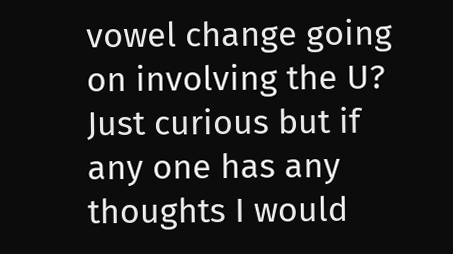vowel change going on involving the U?
Just curious but if any one has any thoughts I would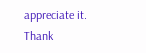appreciate it. Thank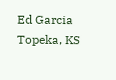Ed Garcia
Topeka, KS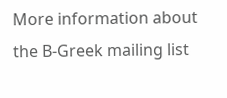More information about the B-Greek mailing list